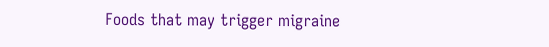Foods that may trigger migraine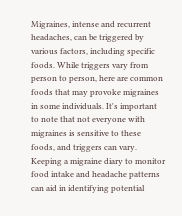Migraines, intense and recurrent headaches, can be triggered by various factors, including specific foods. While triggers vary from person to person, here are common foods that may provoke migraines in some individuals. It's important to note that not everyone with migraines is sensitive to these foods, and triggers can vary. Keeping a migraine diary to monitor food intake and headache patterns can aid in identifying potential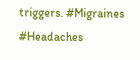triggers. #Migraines #Headaches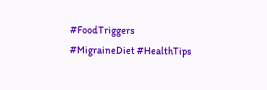#FoodTriggers #MigraineDiet #HealthTips